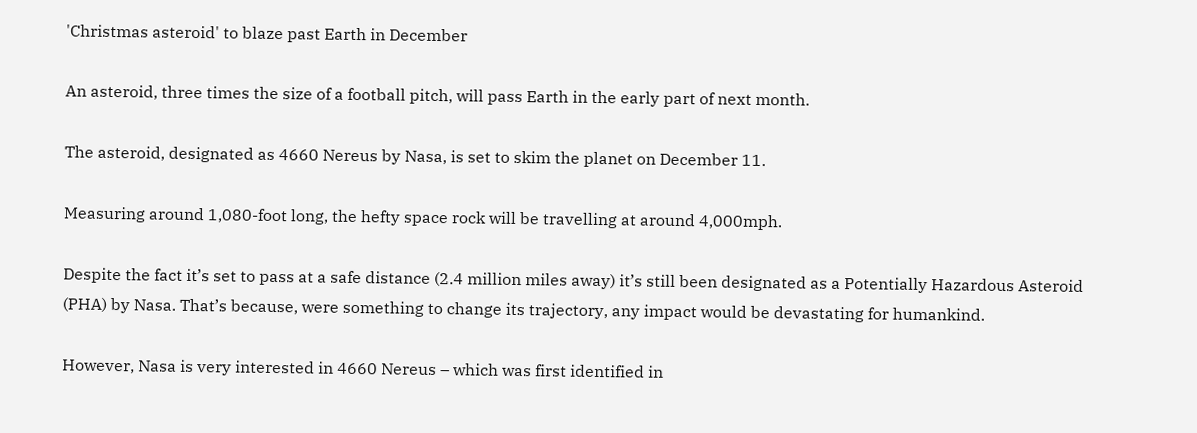'Christmas asteroid' to blaze past Earth in December

An asteroid, three times the size of a football pitch, will pass Earth in the early part of next month.

The asteroid, designated as 4660 Nereus by Nasa, is set to skim the planet on December 11.

Measuring around 1,080-foot long, the hefty space rock will be travelling at around 4,000mph.

Despite the fact it’s set to pass at a safe distance (2.4 million miles away) it’s still been designated as a Potentially Hazardous Asteroid (PHA) by Nasa. That’s because, were something to change its trajectory, any impact would be devastating for humankind.

However, Nasa is very interested in 4660 Nereus – which was first identified in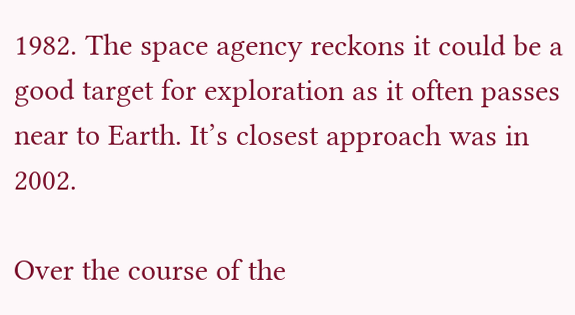1982. The space agency reckons it could be a good target for exploration as it often passes near to Earth. It’s closest approach was in 2002.

Over the course of the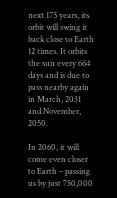next 175 years, its orbit will swing it back close to Earth 12 times. It orbits the sun every 664 days and is due to pass nearby again in March, 2031 and November, 2050.

In 2060, it will come even closer to Earth – passing us by just 750,000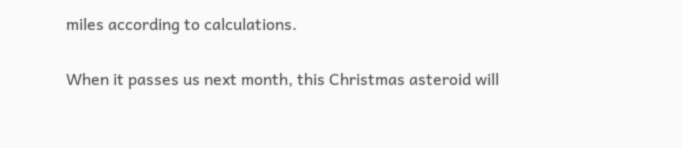miles according to calculations.

When it passes us next month, this Christmas asteroid will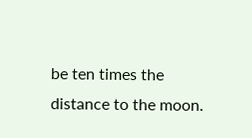be ten times the distance to the moon.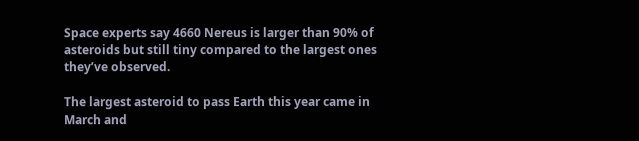Space experts say 4660 Nereus is larger than 90% of asteroids but still tiny compared to the largest ones they’ve observed.

The largest asteroid to pass Earth this year came in March and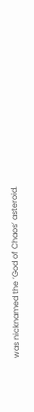was nicknamed the ‘God of Chaos’ asteroid.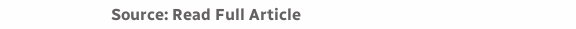Source: Read Full Article